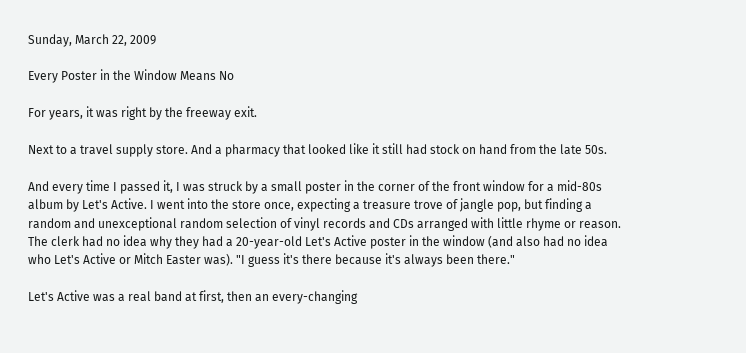Sunday, March 22, 2009

Every Poster in the Window Means No

For years, it was right by the freeway exit.

Next to a travel supply store. And a pharmacy that looked like it still had stock on hand from the late 50s.

And every time I passed it, I was struck by a small poster in the corner of the front window for a mid-80s album by Let's Active. I went into the store once, expecting a treasure trove of jangle pop, but finding a random and unexceptional random selection of vinyl records and CDs arranged with little rhyme or reason. The clerk had no idea why they had a 20-year-old Let's Active poster in the window (and also had no idea who Let's Active or Mitch Easter was). "I guess it's there because it's always been there."

Let's Active was a real band at first, then an every-changing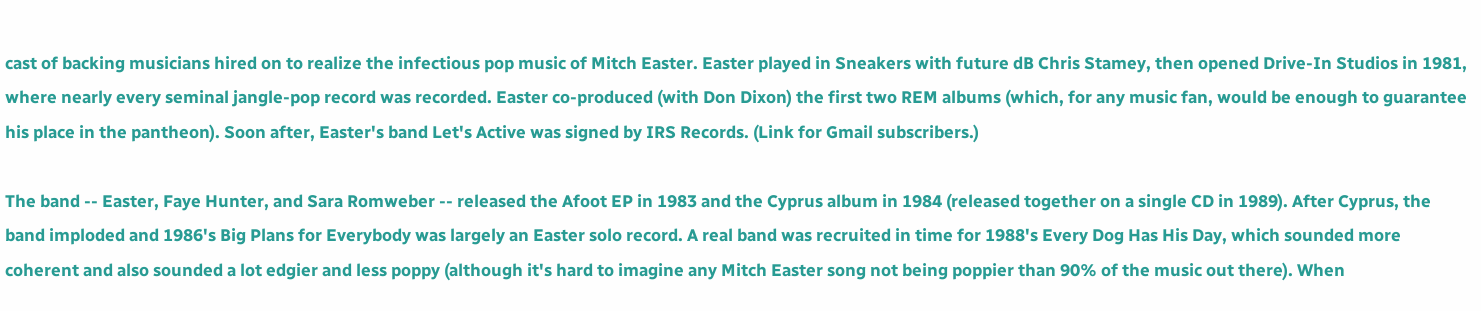cast of backing musicians hired on to realize the infectious pop music of Mitch Easter. Easter played in Sneakers with future dB Chris Stamey, then opened Drive-In Studios in 1981, where nearly every seminal jangle-pop record was recorded. Easter co-produced (with Don Dixon) the first two REM albums (which, for any music fan, would be enough to guarantee his place in the pantheon). Soon after, Easter's band Let's Active was signed by IRS Records. (Link for Gmail subscribers.)

The band -- Easter, Faye Hunter, and Sara Romweber -- released the Afoot EP in 1983 and the Cyprus album in 1984 (released together on a single CD in 1989). After Cyprus, the band imploded and 1986's Big Plans for Everybody was largely an Easter solo record. A real band was recruited in time for 1988's Every Dog Has His Day, which sounded more coherent and also sounded a lot edgier and less poppy (although it's hard to imagine any Mitch Easter song not being poppier than 90% of the music out there). When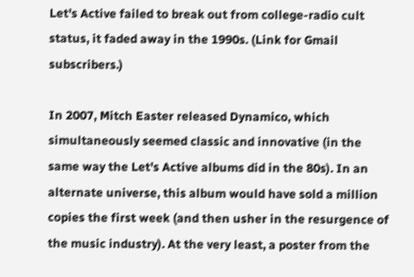Let's Active failed to break out from college-radio cult status, it faded away in the 1990s. (Link for Gmail subscribers.)

In 2007, Mitch Easter released Dynamico, which simultaneously seemed classic and innovative (in the same way the Let's Active albums did in the 80s). In an alternate universe, this album would have sold a million copies the first week (and then usher in the resurgence of the music industry). At the very least, a poster from the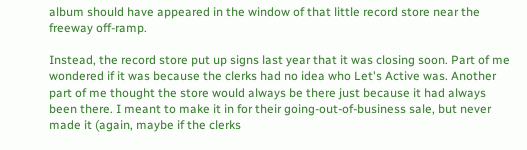album should have appeared in the window of that little record store near the freeway off-ramp.

Instead, the record store put up signs last year that it was closing soon. Part of me wondered if it was because the clerks had no idea who Let's Active was. Another part of me thought the store would always be there just because it had always been there. I meant to make it in for their going-out-of-business sale, but never made it (again, maybe if the clerks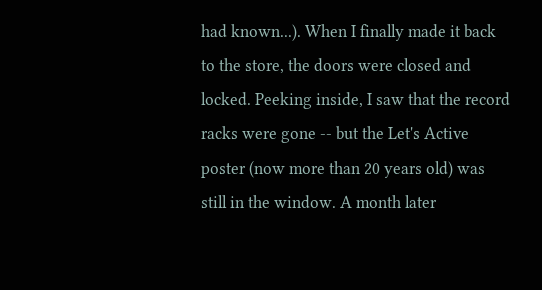had known...). When I finally made it back to the store, the doors were closed and locked. Peeking inside, I saw that the record racks were gone -- but the Let's Active poster (now more than 20 years old) was still in the window. A month later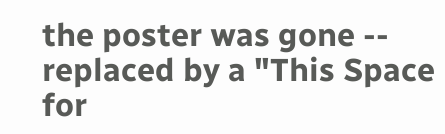the poster was gone -- replaced by a "This Space for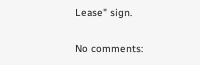Lease" sign.

No comments: